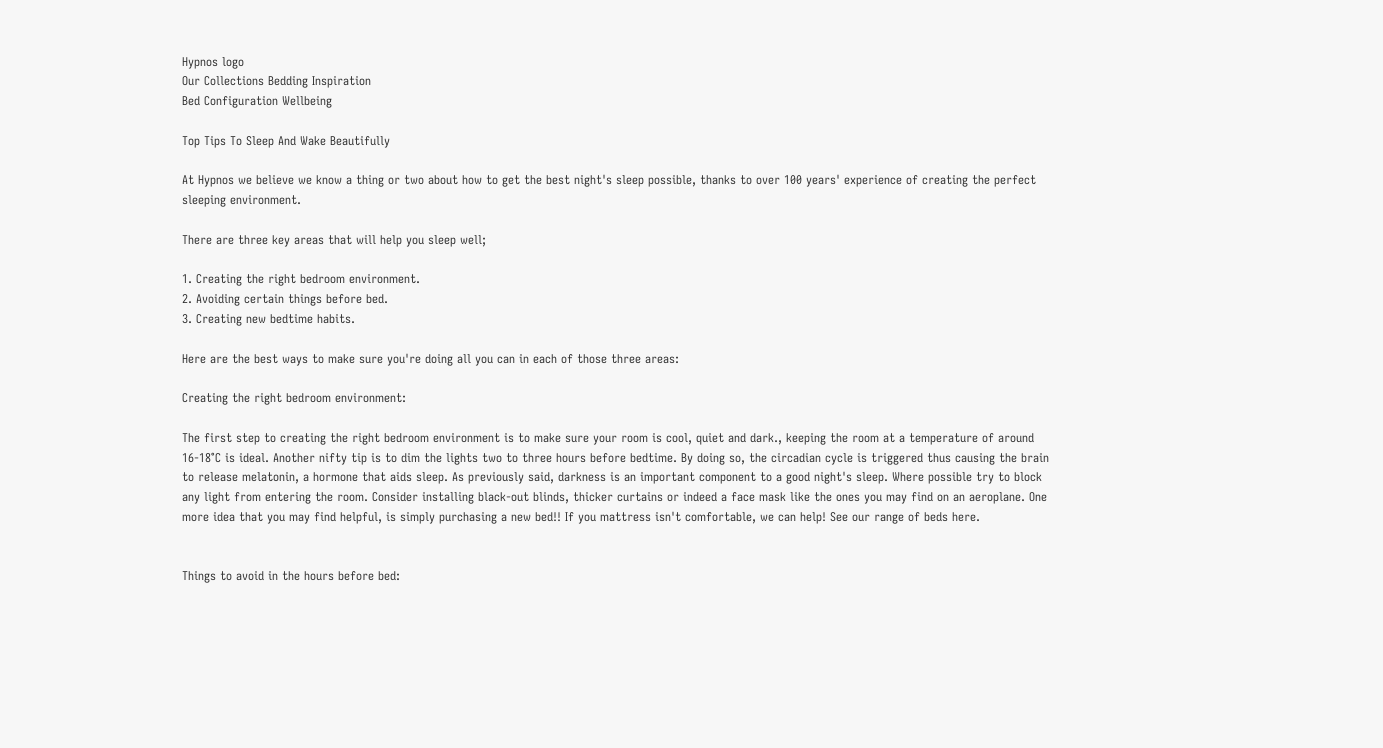Hypnos logo
Our Collections Bedding Inspiration
Bed Configuration Wellbeing

Top Tips To Sleep And Wake Beautifully

At Hypnos we believe we know a thing or two about how to get the best night's sleep possible, thanks to over 100 years' experience of creating the perfect sleeping environment.

There are three key areas that will help you sleep well;

1. Creating the right bedroom environment.
2. Avoiding certain things before bed.
3. Creating new bedtime habits.

Here are the best ways to make sure you're doing all you can in each of those three areas:

Creating the right bedroom environment:

The first step to creating the right bedroom environment is to make sure your room is cool, quiet and dark., keeping the room at a temperature of around 16-18°C is ideal. Another nifty tip is to dim the lights two to three hours before bedtime. By doing so, the circadian cycle is triggered thus causing the brain to release melatonin, a hormone that aids sleep. As previously said, darkness is an important component to a good night's sleep. Where possible try to block any light from entering the room. Consider installing black-out blinds, thicker curtains or indeed a face mask like the ones you may find on an aeroplane. One more idea that you may find helpful, is simply purchasing a new bed!! If you mattress isn't comfortable, we can help! See our range of beds here.


Things to avoid in the hours before bed: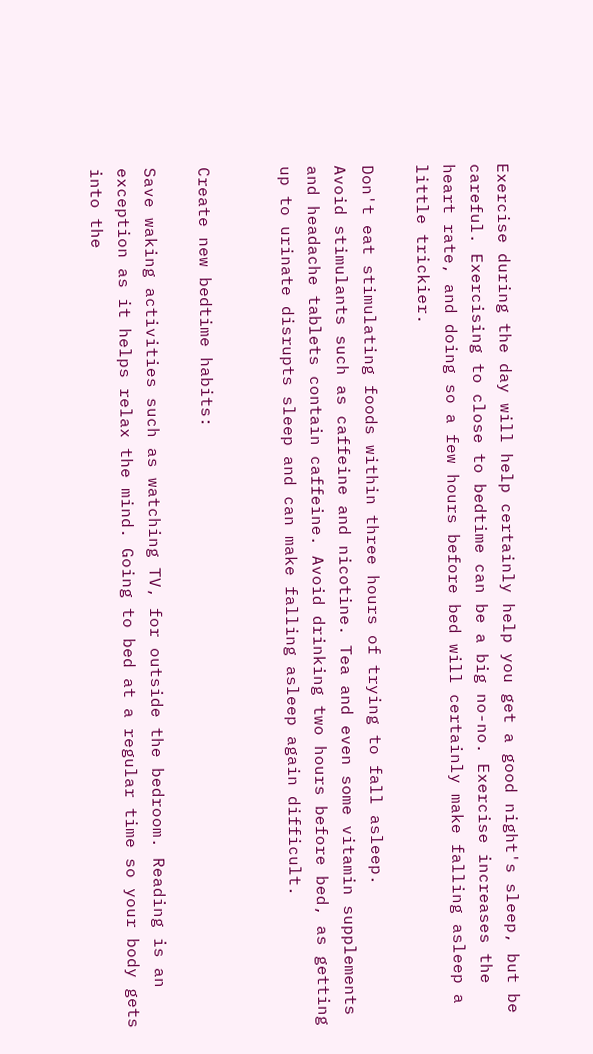Exercise during the day will help certainly help you get a good night's sleep, but be careful. Exercising to close to bedtime can be a big no-no. Exercise increases the heart rate, and doing so a few hours before bed will certainly make falling asleep a little trickier.

Don't eat stimulating foods within three hours of trying to fall asleep.
Avoid stimulants such as caffeine and nicotine. Tea and even some vitamin supplements and headache tablets contain caffeine. Avoid drinking two hours before bed, as getting up to urinate disrupts sleep and can make falling asleep again difficult.


Create new bedtime habits:

Save waking activities such as watching TV, for outside the bedroom. Reading is an exception as it helps relax the mind. Going to bed at a regular time so your body gets into the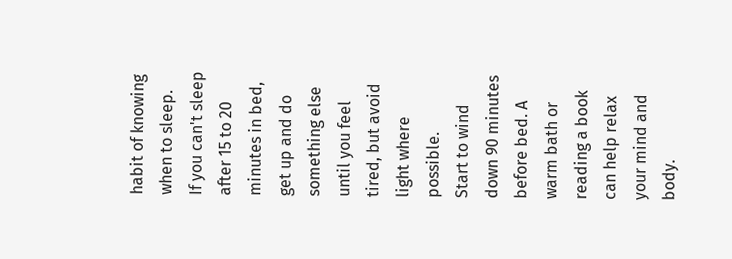habit of knowing when to sleep.
If you can't sleep after 15 to 20 minutes in bed, get up and do something else until you feel tired, but avoid light where possible.
Start to wind down 90 minutes before bed. A warm bath or reading a book can help relax your mind and body.